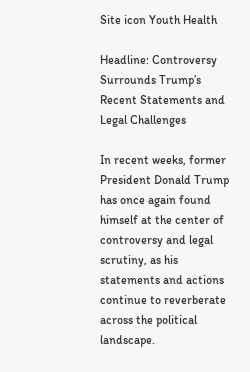Site icon Youth Health

Headline: Controversy Surrounds Trump’s Recent Statements and Legal Challenges

In recent weeks, former President Donald Trump has once again found himself at the center of controversy and legal scrutiny, as his statements and actions continue to reverberate across the political landscape.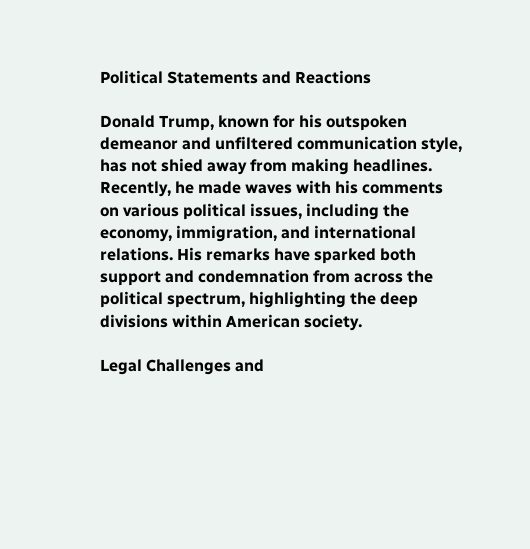Political Statements and Reactions

Donald Trump, known for his outspoken demeanor and unfiltered communication style, has not shied away from making headlines. Recently, he made waves with his comments on various political issues, including the economy, immigration, and international relations. His remarks have sparked both support and condemnation from across the political spectrum, highlighting the deep divisions within American society.

Legal Challenges and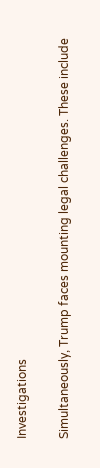Investigations

Simultaneously, Trump faces mounting legal challenges. These include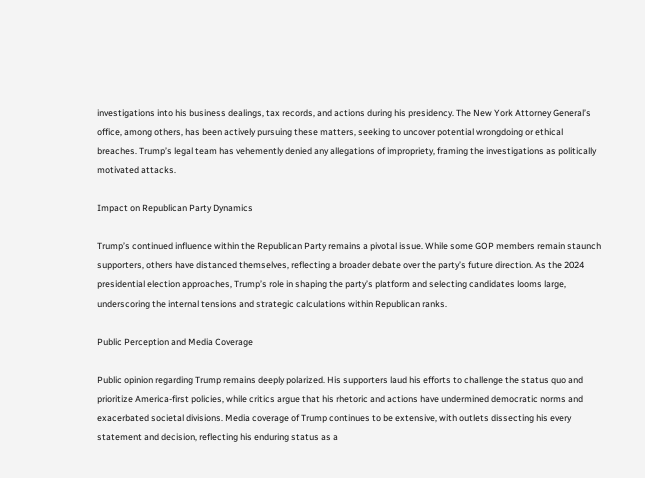investigations into his business dealings, tax records, and actions during his presidency. The New York Attorney General’s office, among others, has been actively pursuing these matters, seeking to uncover potential wrongdoing or ethical breaches. Trump’s legal team has vehemently denied any allegations of impropriety, framing the investigations as politically motivated attacks.

Impact on Republican Party Dynamics

Trump’s continued influence within the Republican Party remains a pivotal issue. While some GOP members remain staunch supporters, others have distanced themselves, reflecting a broader debate over the party’s future direction. As the 2024 presidential election approaches, Trump’s role in shaping the party’s platform and selecting candidates looms large, underscoring the internal tensions and strategic calculations within Republican ranks.

Public Perception and Media Coverage

Public opinion regarding Trump remains deeply polarized. His supporters laud his efforts to challenge the status quo and prioritize America-first policies, while critics argue that his rhetoric and actions have undermined democratic norms and exacerbated societal divisions. Media coverage of Trump continues to be extensive, with outlets dissecting his every statement and decision, reflecting his enduring status as a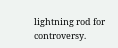lightning rod for controversy.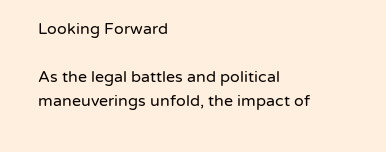Looking Forward

As the legal battles and political maneuverings unfold, the impact of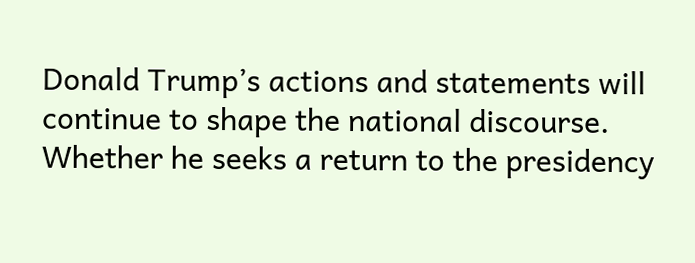Donald Trump’s actions and statements will continue to shape the national discourse. Whether he seeks a return to the presidency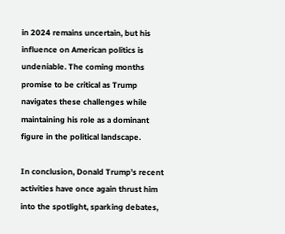in 2024 remains uncertain, but his influence on American politics is undeniable. The coming months promise to be critical as Trump navigates these challenges while maintaining his role as a dominant figure in the political landscape.

In conclusion, Donald Trump’s recent activities have once again thrust him into the spotlight, sparking debates,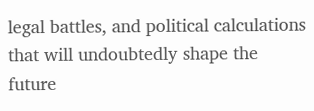legal battles, and political calculations that will undoubtedly shape the future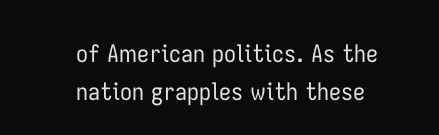of American politics. As the nation grapples with these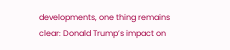developments, one thing remains clear: Donald Trump’s impact on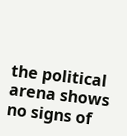the political arena shows no signs of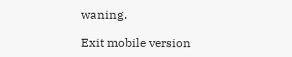waning.

Exit mobile version